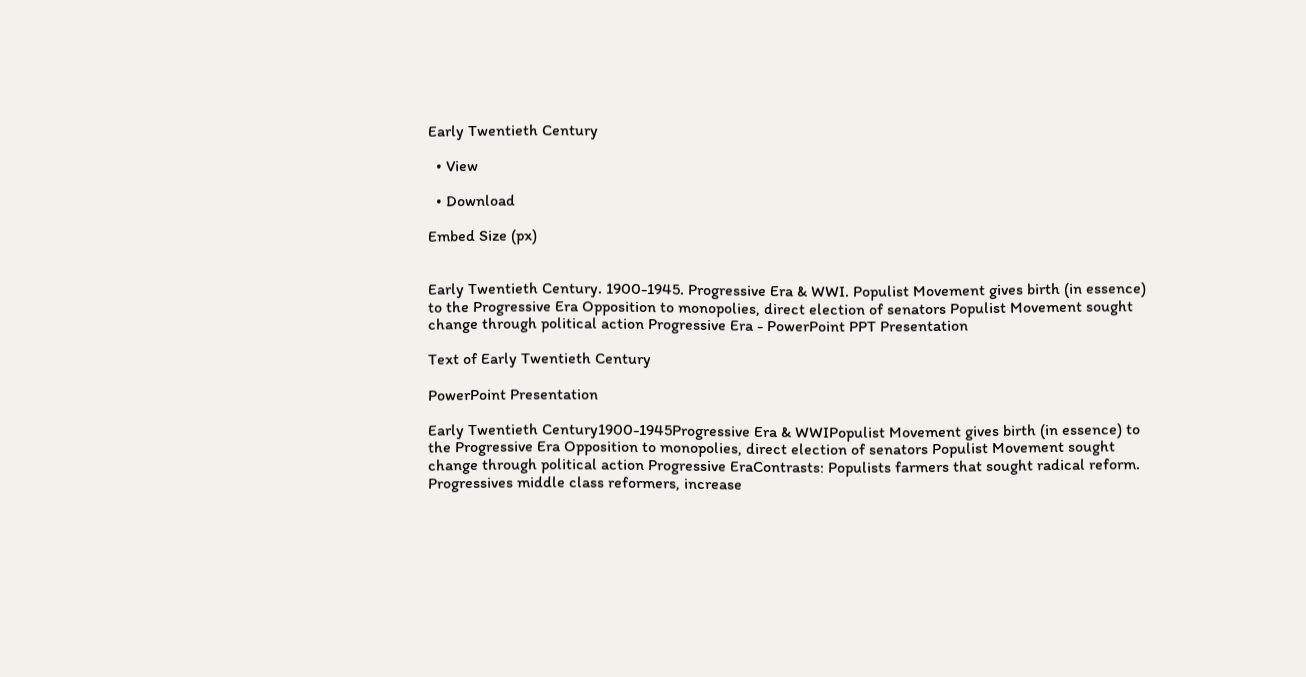Early Twentieth Century

  • View

  • Download

Embed Size (px)


Early Twentieth Century. 1900-1945. Progressive Era & WWI. Populist Movement gives birth (in essence) to the Progressive Era Opposition to monopolies, direct election of senators Populist Movement sought change through political action Progressive Era - PowerPoint PPT Presentation

Text of Early Twentieth Century

PowerPoint Presentation

Early Twentieth Century1900-1945Progressive Era & WWIPopulist Movement gives birth (in essence) to the Progressive Era Opposition to monopolies, direct election of senators Populist Movement sought change through political action Progressive EraContrasts: Populists farmers that sought radical reform. Progressives middle class reformers, increase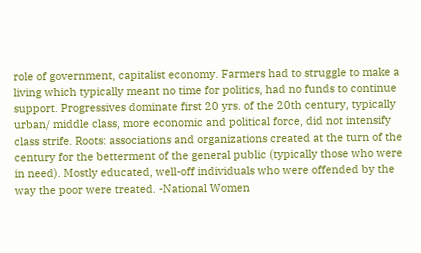role of government, capitalist economy. Farmers had to struggle to make a living which typically meant no time for politics, had no funds to continue support. Progressives dominate first 20 yrs. of the 20th century, typically urban/ middle class, more economic and political force, did not intensify class strife. Roots: associations and organizations created at the turn of the century for the betterment of the general public (typically those who were in need). Mostly educated, well-off individuals who were offended by the way the poor were treated. -National Women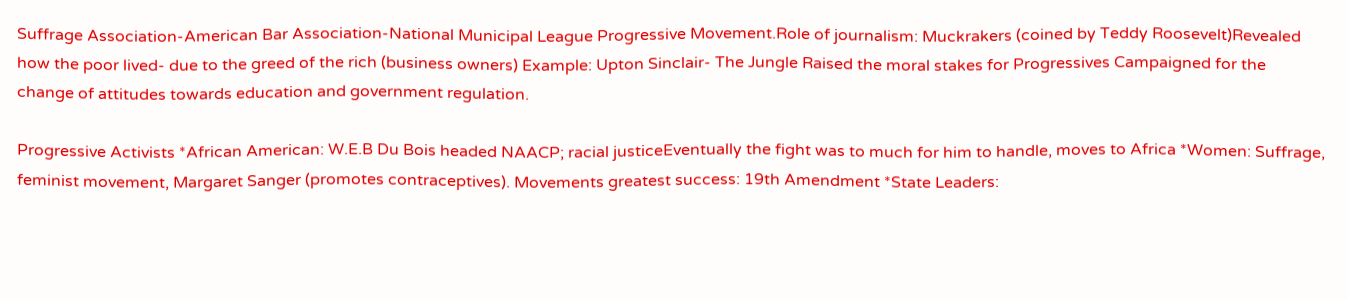Suffrage Association-American Bar Association-National Municipal League Progressive Movement.Role of journalism: Muckrakers (coined by Teddy Roosevelt)Revealed how the poor lived- due to the greed of the rich (business owners) Example: Upton Sinclair- The Jungle Raised the moral stakes for Progressives Campaigned for the change of attitudes towards education and government regulation.

Progressive Activists *African American: W.E.B Du Bois headed NAACP; racial justiceEventually the fight was to much for him to handle, moves to Africa *Women: Suffrage, feminist movement, Margaret Sanger (promotes contraceptives). Movements greatest success: 19th Amendment *State Leaders: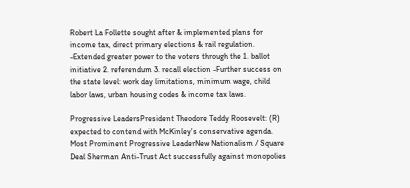Robert La Follette sought after & implemented plans for income tax, direct primary elections & rail regulation. -Extended greater power to the voters through the 1. ballot initiative 2. referendum 3. recall election -Further success on the state level: work day limitations, minimum wage, child labor laws, urban housing codes & income tax laws.

Progressive LeadersPresident Theodore Teddy Roosevelt: (R) expected to contend with McKinley's conservative agenda. Most Prominent Progressive LeaderNew Nationalism / Square Deal Sherman Anti-Trust Act successfully against monopolies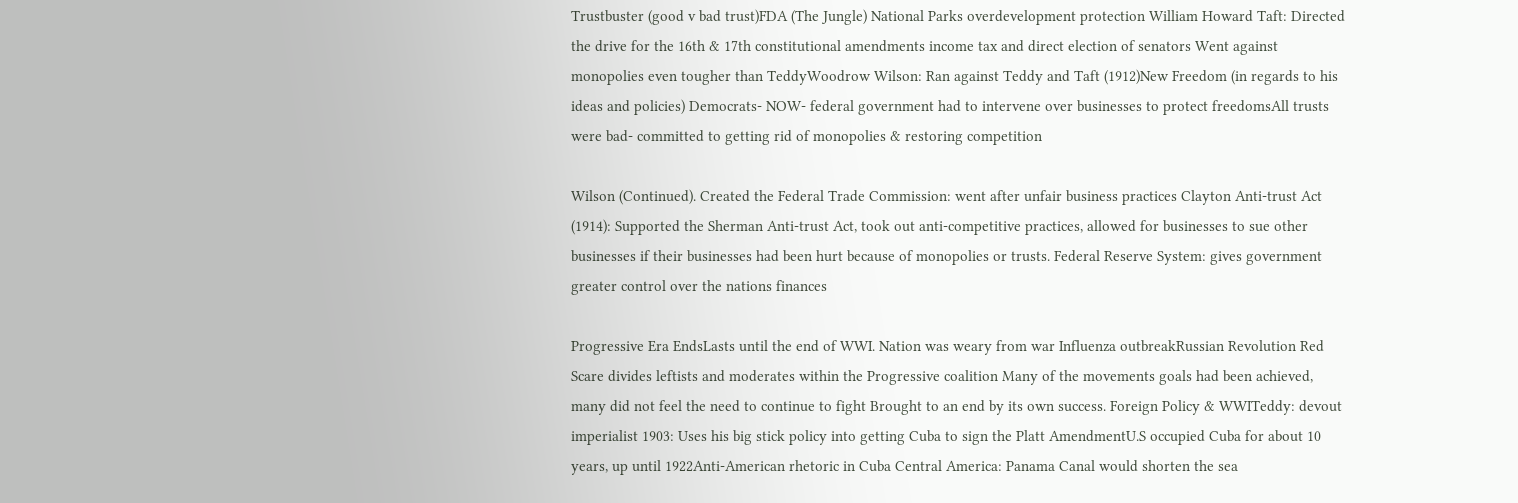Trustbuster (good v bad trust)FDA (The Jungle) National Parks overdevelopment protection William Howard Taft: Directed the drive for the 16th & 17th constitutional amendments income tax and direct election of senators Went against monopolies even tougher than TeddyWoodrow Wilson: Ran against Teddy and Taft (1912)New Freedom (in regards to his ideas and policies) Democrats- NOW- federal government had to intervene over businesses to protect freedomsAll trusts were bad- committed to getting rid of monopolies & restoring competition

Wilson (Continued). Created the Federal Trade Commission: went after unfair business practices Clayton Anti-trust Act (1914): Supported the Sherman Anti-trust Act, took out anti-competitive practices, allowed for businesses to sue other businesses if their businesses had been hurt because of monopolies or trusts. Federal Reserve System: gives government greater control over the nations finances

Progressive Era EndsLasts until the end of WWI. Nation was weary from war Influenza outbreakRussian Revolution Red Scare divides leftists and moderates within the Progressive coalition Many of the movements goals had been achieved, many did not feel the need to continue to fight Brought to an end by its own success. Foreign Policy & WWITeddy: devout imperialist 1903: Uses his big stick policy into getting Cuba to sign the Platt AmendmentU.S occupied Cuba for about 10 years, up until 1922Anti-American rhetoric in Cuba Central America: Panama Canal would shorten the sea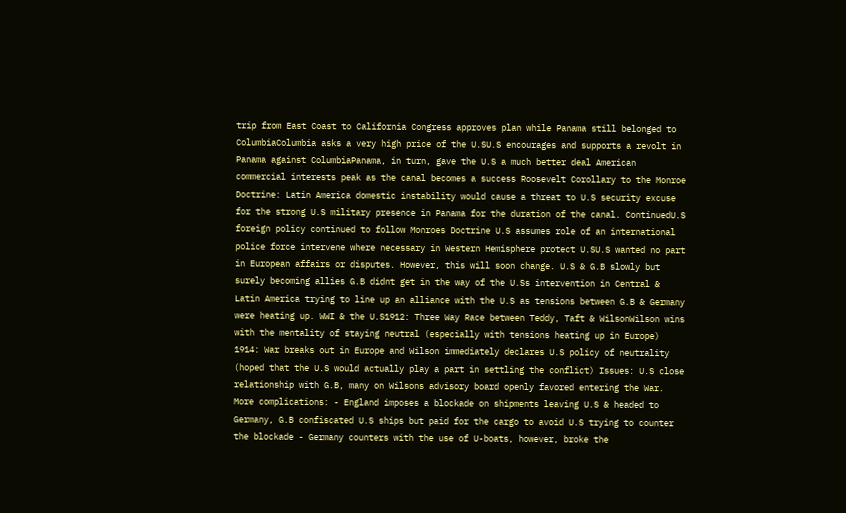trip from East Coast to California Congress approves plan while Panama still belonged to ColumbiaColumbia asks a very high price of the U.SU.S encourages and supports a revolt in Panama against ColumbiaPanama, in turn, gave the U.S a much better deal American commercial interests peak as the canal becomes a success Roosevelt Corollary to the Monroe Doctrine: Latin America domestic instability would cause a threat to U.S security excuse for the strong U.S military presence in Panama for the duration of the canal. ContinuedU.S foreign policy continued to follow Monroes Doctrine U.S assumes role of an international police force intervene where necessary in Western Hemisphere protect U.SU.S wanted no part in European affairs or disputes. However, this will soon change. U.S & G.B slowly but surely becoming allies G.B didnt get in the way of the U.Ss intervention in Central & Latin America trying to line up an alliance with the U.S as tensions between G.B & Germany were heating up. WWI & the U.S1912: Three Way Race between Teddy, Taft & WilsonWilson wins with the mentality of staying neutral (especially with tensions heating up in Europe) 1914: War breaks out in Europe and Wilson immediately declares U.S policy of neutrality (hoped that the U.S would actually play a part in settling the conflict) Issues: U.S close relationship with G.B, many on Wilsons advisory board openly favored entering the War. More complications: - England imposes a blockade on shipments leaving U.S & headed to Germany, G.B confiscated U.S ships but paid for the cargo to avoid U.S trying to counter the blockade - Germany counters with the use of U-boats, however, broke the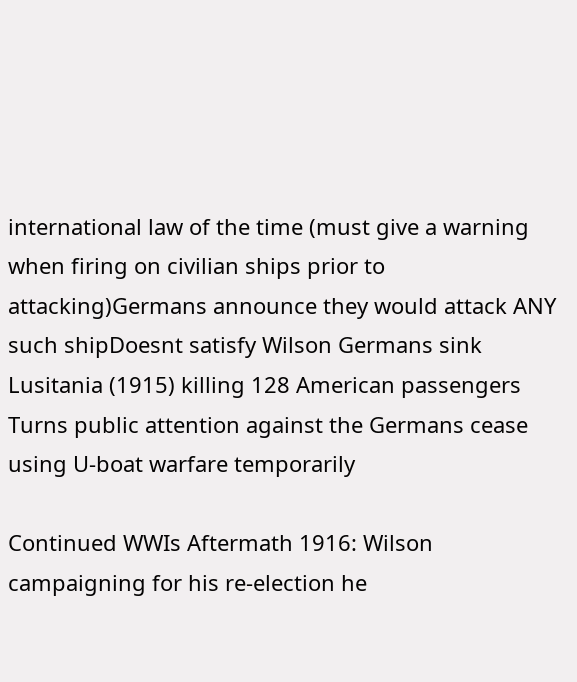international law of the time (must give a warning when firing on civilian ships prior to attacking)Germans announce they would attack ANY such shipDoesnt satisfy Wilson Germans sink Lusitania (1915) killing 128 American passengers Turns public attention against the Germans cease using U-boat warfare temporarily

Continued WWIs Aftermath 1916: Wilson campaigning for his re-election he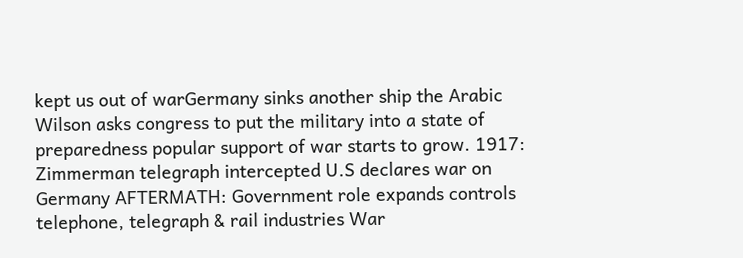kept us out of warGermany sinks another ship the Arabic Wilson asks congress to put the military into a state of preparedness popular support of war starts to grow. 1917: Zimmerman telegraph intercepted U.S declares war on Germany AFTERMATH: Government role expands controls telephone, telegraph & rail industries War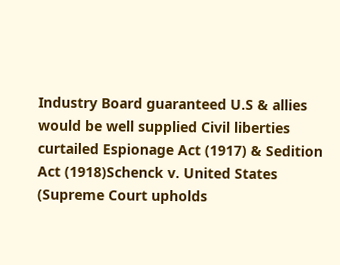Industry Board guaranteed U.S & allies would be well supplied Civil liberties curtailed Espionage Act (1917) & Sedition Act (1918)Schenck v. United States (Supreme Court upholds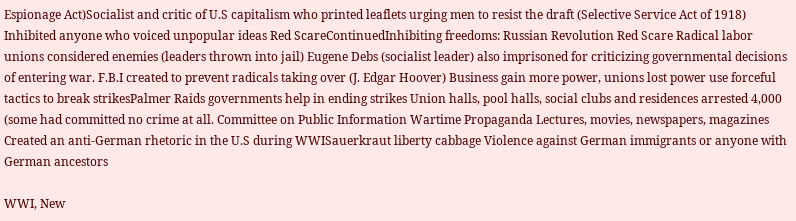Espionage Act)Socialist and critic of U.S capitalism who printed leaflets urging men to resist the draft (Selective Service Act of 1918) Inhibited anyone who voiced unpopular ideas Red ScareContinuedInhibiting freedoms: Russian Revolution Red Scare Radical labor unions considered enemies (leaders thrown into jail) Eugene Debs (socialist leader) also imprisoned for criticizing governmental decisions of entering war. F.B.I created to prevent radicals taking over (J. Edgar Hoover) Business gain more power, unions lost power use forceful tactics to break strikesPalmer Raids governments help in ending strikes Union halls, pool halls, social clubs and residences arrested 4,000 (some had committed no crime at all. Committee on Public Information Wartime Propaganda Lectures, movies, newspapers, magazines Created an anti-German rhetoric in the U.S during WWISauerkraut liberty cabbage Violence against German immigrants or anyone with German ancestors

WWI, New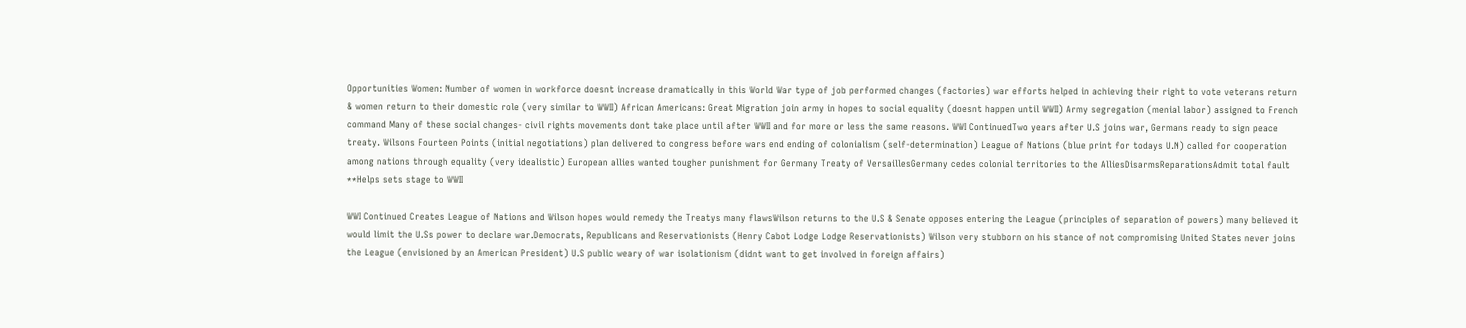Opportunities Women: Number of women in workforce doesnt increase dramatically in this World War type of job performed changes (factories) war efforts helped in achieving their right to vote veterans return & women return to their domestic role (very similar to WWII) African Americans: Great Migration join army in hopes to social equality (doesnt happen until WWII) Army segregation (menial labor) assigned to French command Many of these social changes- civil rights movements dont take place until after WWII and for more or less the same reasons. WWI ContinuedTwo years after U.S joins war, Germans ready to sign peace treaty. Wilsons Fourteen Points (initial negotiations) plan delivered to congress before wars end ending of colonialism (self-determination) League of Nations (blue print for todays U.N) called for cooperation among nations through equality (very idealistic) European allies wanted tougher punishment for Germany Treaty of VersaillesGermany cedes colonial territories to the AlliesDisarmsReparationsAdmit total fault **Helps sets stage to WWII

WWI Continued Creates League of Nations and Wilson hopes would remedy the Treatys many flawsWilson returns to the U.S & Senate opposes entering the League (principles of separation of powers) many believed it would limit the U.Ss power to declare war.Democrats, Republicans and Reservationists (Henry Cabot Lodge Lodge Reservationists) Wilson very stubborn on his stance of not compromising United States never joins the League (envisioned by an American President) U.S public weary of war isolationism (didnt want to get involved in foreign affairs)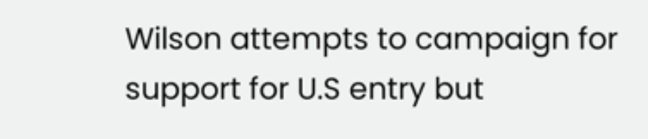Wilson attempts to campaign for support for U.S entry but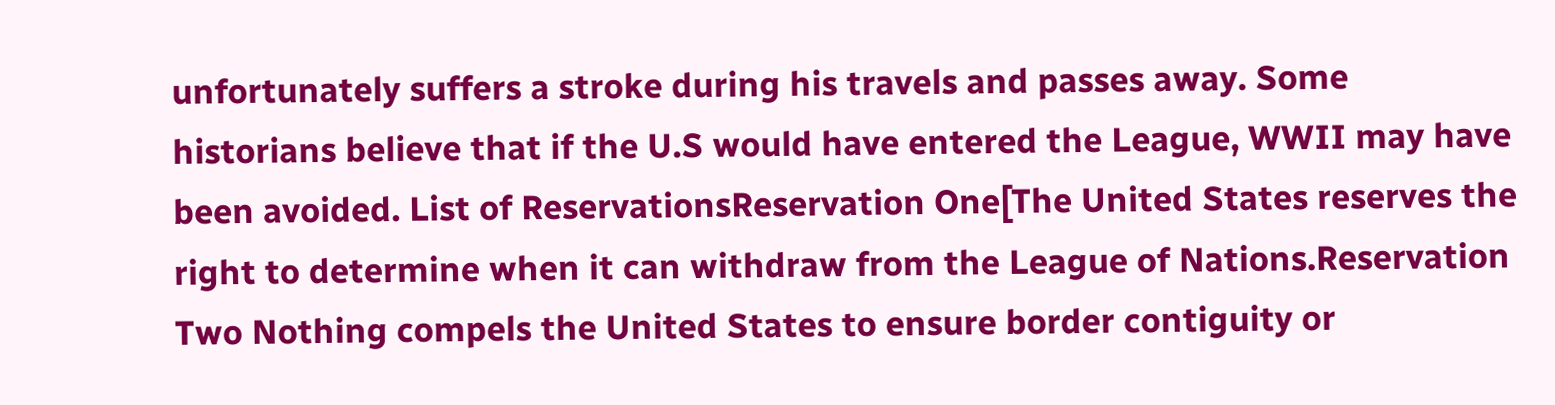unfortunately suffers a stroke during his travels and passes away. Some historians believe that if the U.S would have entered the League, WWII may have been avoided. List of ReservationsReservation One[The United States reserves the right to determine when it can withdraw from the League of Nations.Reservation Two Nothing compels the United States to ensure border contiguity or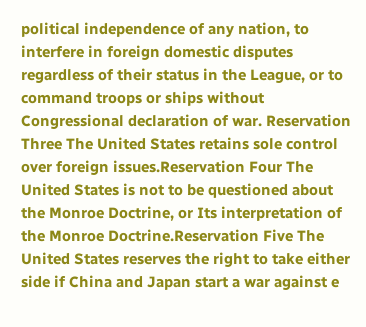political independence of any nation, to interfere in foreign domestic disputes regardless of their status in the League, or to command troops or ships without Congressional declaration of war. Reservation Three The United States retains sole control over foreign issues.Reservation Four The United States is not to be questioned about the Monroe Doctrine, or Its interpretation of the Monroe Doctrine.Reservation Five The United States reserves the right to take either side if China and Japan start a war against e